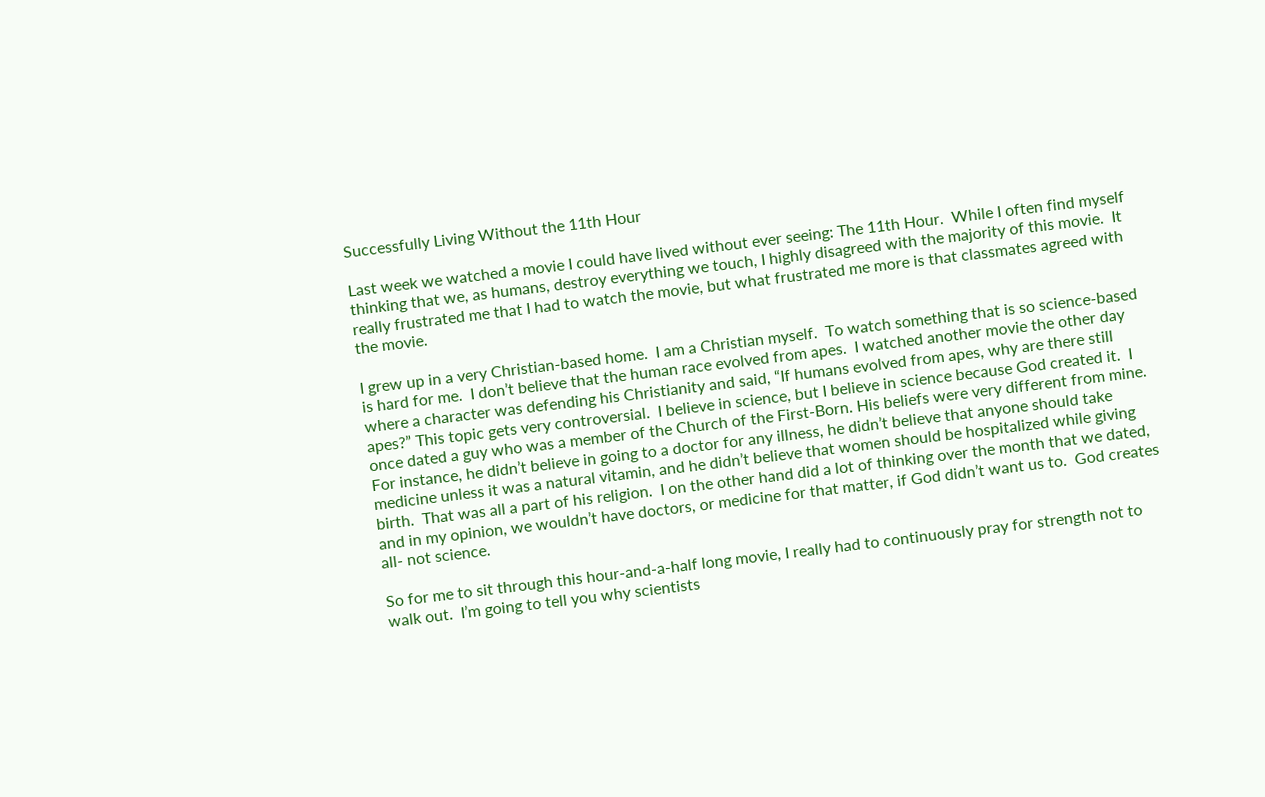Successfully Living Without the 11th Hour

Last week we watched a movie I could have lived without ever seeing: The 11th Hour.  While I often find myself thinking that we, as humans, destroy everything we touch, I highly disagreed with the majority of this movie.  It really frustrated me that I had to watch the movie, but what frustrated me more is that classmates agreed with the movie.

I grew up in a very Christian-based home.  I am a Christian myself.  To watch something that is so science-based is hard for me.  I don’t believe that the human race evolved from apes.  I watched another movie the other day where a character was defending his Christianity and said, “If humans evolved from apes, why are there still apes?” This topic gets very controversial.  I believe in science, but I believe in science because God created it.  I once dated a guy who was a member of the Church of the First-Born. His beliefs were very different from mine.  For instance, he didn’t believe in going to a doctor for any illness, he didn’t believe that anyone should take medicine unless it was a natural vitamin, and he didn’t believe that women should be hospitalized while giving birth.  That was all a part of his religion.  I on the other hand did a lot of thinking over the month that we dated, and in my opinion, we wouldn’t have doctors, or medicine for that matter, if God didn’t want us to.  God creates all- not science.

So for me to sit through this hour-and-a-half long movie, I really had to continuously pray for strength not to walk out.  I’m going to tell you why scientists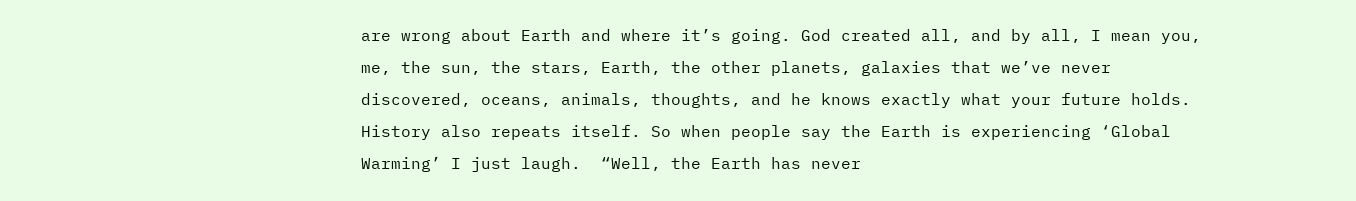are wrong about Earth and where it’s going. God created all, and by all, I mean you, me, the sun, the stars, Earth, the other planets, galaxies that we’ve never discovered, oceans, animals, thoughts, and he knows exactly what your future holds.  History also repeats itself. So when people say the Earth is experiencing ‘Global Warming’ I just laugh.  “Well, the Earth has never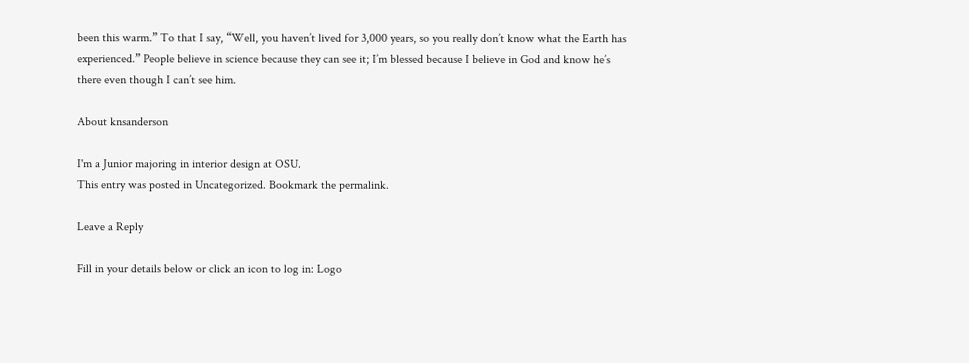been this warm.” To that I say, “Well, you haven’t lived for 3,000 years, so you really don’t know what the Earth has experienced.” People believe in science because they can see it; I’m blessed because I believe in God and know he’s there even though I can’t see him.

About knsanderson

I'm a Junior majoring in interior design at OSU.
This entry was posted in Uncategorized. Bookmark the permalink.

Leave a Reply

Fill in your details below or click an icon to log in: Logo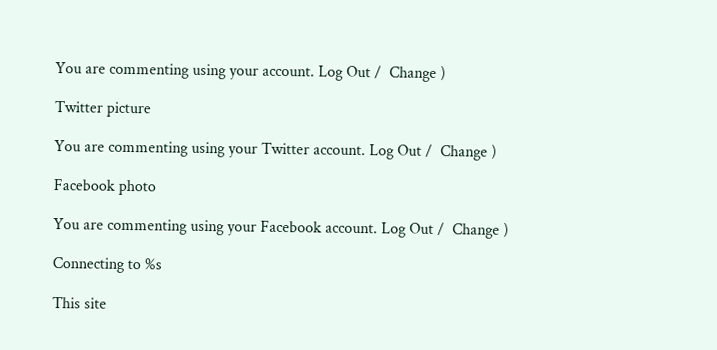You are commenting using your account. Log Out /  Change )

Twitter picture

You are commenting using your Twitter account. Log Out /  Change )

Facebook photo

You are commenting using your Facebook account. Log Out /  Change )

Connecting to %s

This site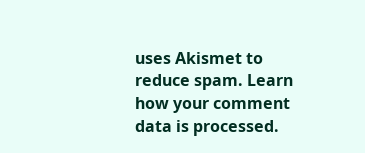uses Akismet to reduce spam. Learn how your comment data is processed.